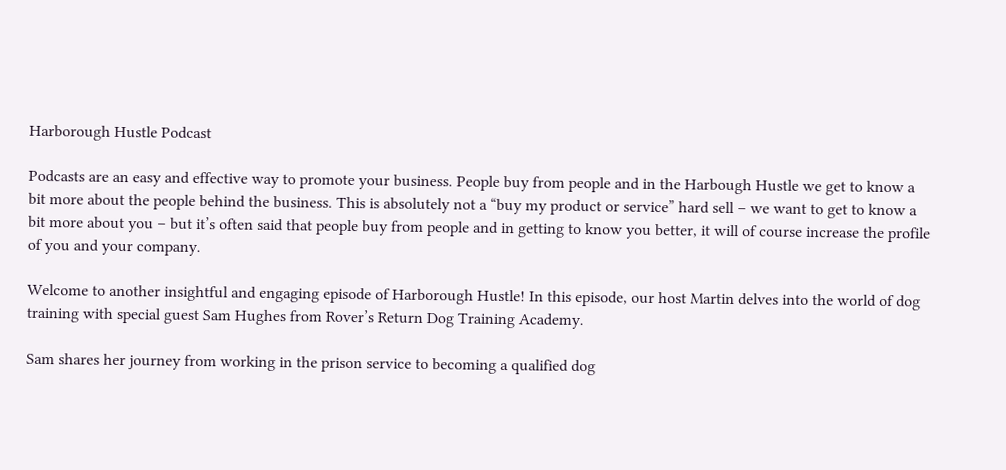Harborough Hustle Podcast

Podcasts are an easy and effective way to promote your business. People buy from people and in the Harbough Hustle we get to know a bit more about the people behind the business. This is absolutely not a “buy my product or service” hard sell – we want to get to know a bit more about you – but it’s often said that people buy from people and in getting to know you better, it will of course increase the profile of you and your company.

Welcome to another insightful and engaging episode of Harborough Hustle! In this episode, our host Martin delves into the world of dog training with special guest Sam Hughes from Rover’s Return Dog Training Academy.

Sam shares her journey from working in the prison service to becoming a qualified dog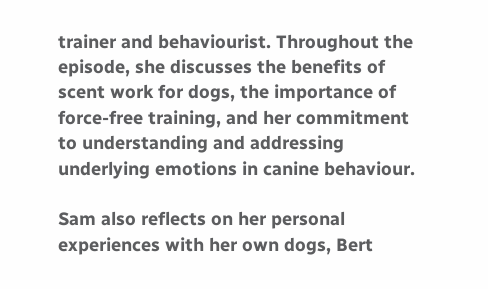trainer and behaviourist. Throughout the episode, she discusses the benefits of scent work for dogs, the importance of force-free training, and her commitment to understanding and addressing underlying emotions in canine behaviour.

Sam also reflects on her personal experiences with her own dogs, Bert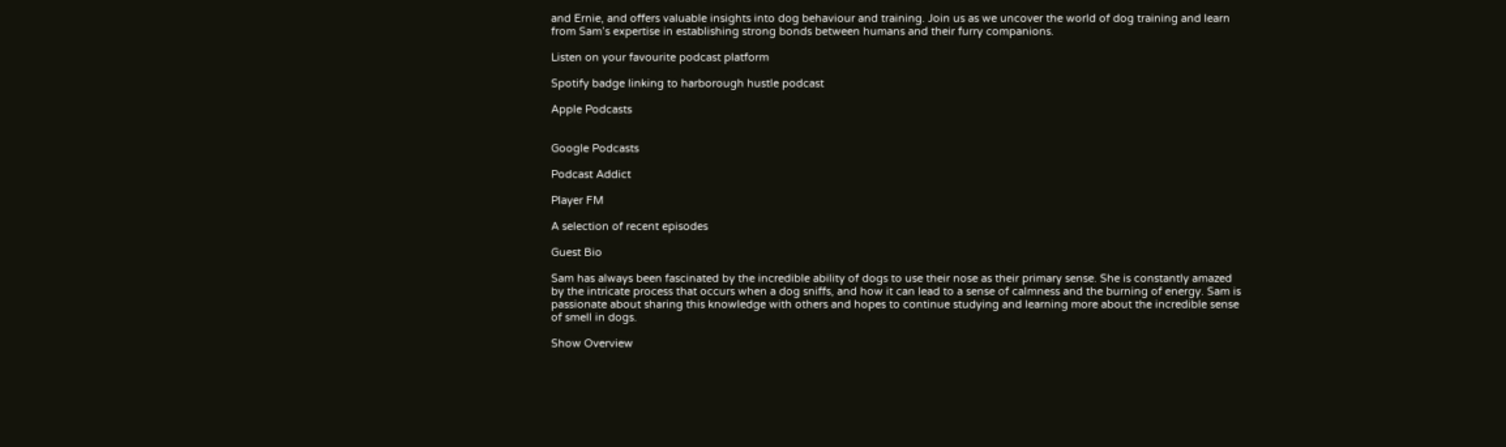and Ernie, and offers valuable insights into dog behaviour and training. Join us as we uncover the world of dog training and learn from Sam’s expertise in establishing strong bonds between humans and their furry companions.

Listen on your favourite podcast platform

Spotify badge linking to harborough hustle podcast

Apple Podcasts


Google Podcasts

Podcast Addict

Player FM

A selection of recent episodes

Guest Bio

Sam has always been fascinated by the incredible ability of dogs to use their nose as their primary sense. She is constantly amazed by the intricate process that occurs when a dog sniffs, and how it can lead to a sense of calmness and the burning of energy. Sam is passionate about sharing this knowledge with others and hopes to continue studying and learning more about the incredible sense of smell in dogs.

Show Overview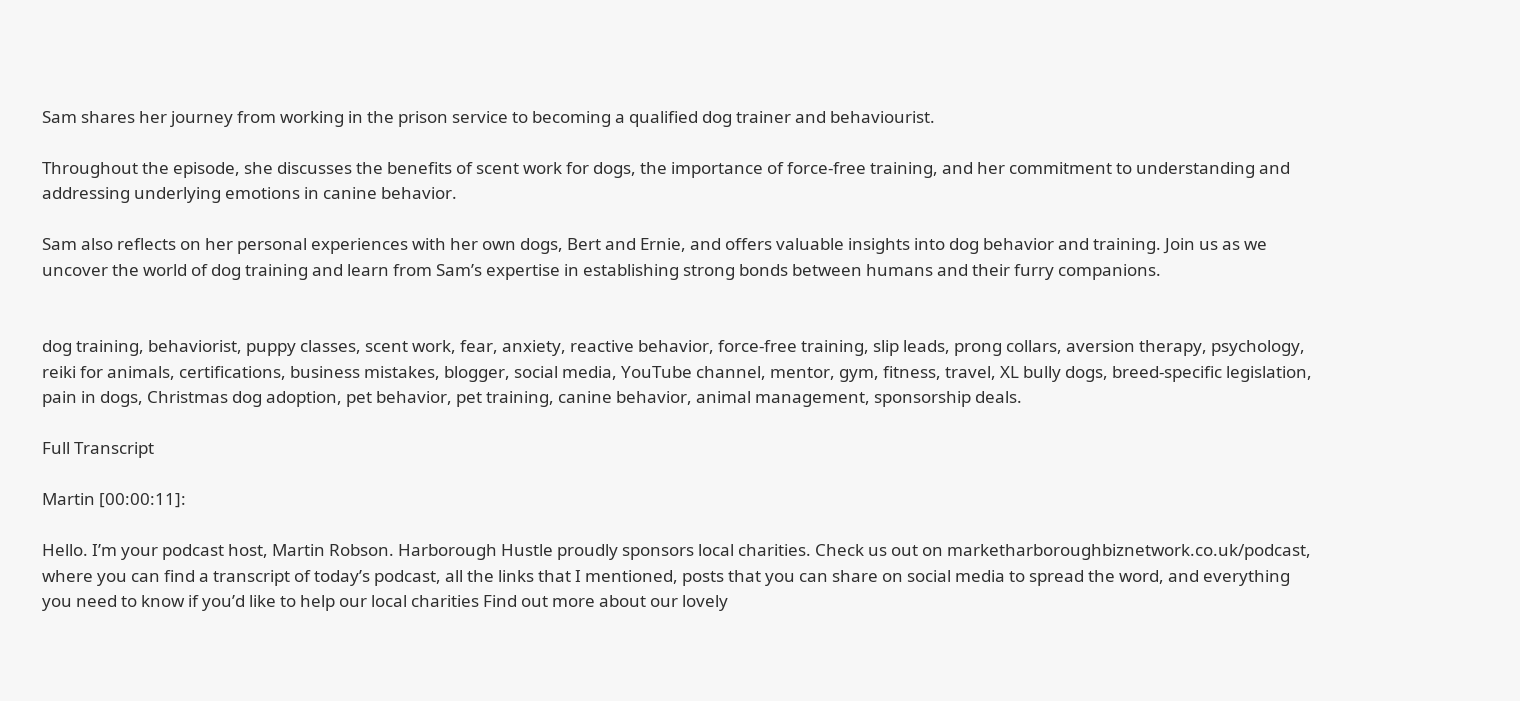Sam shares her journey from working in the prison service to becoming a qualified dog trainer and behaviourist.

Throughout the episode, she discusses the benefits of scent work for dogs, the importance of force-free training, and her commitment to understanding and addressing underlying emotions in canine behavior.

Sam also reflects on her personal experiences with her own dogs, Bert and Ernie, and offers valuable insights into dog behavior and training. Join us as we uncover the world of dog training and learn from Sam’s expertise in establishing strong bonds between humans and their furry companions.


dog training, behaviorist, puppy classes, scent work, fear, anxiety, reactive behavior, force-free training, slip leads, prong collars, aversion therapy, psychology, reiki for animals, certifications, business mistakes, blogger, social media, YouTube channel, mentor, gym, fitness, travel, XL bully dogs, breed-specific legislation, pain in dogs, Christmas dog adoption, pet behavior, pet training, canine behavior, animal management, sponsorship deals.

Full Transcript

Martin [00:00:11]:

Hello. I’m your podcast host, Martin Robson. Harborough Hustle proudly sponsors local charities. Check us out on marketharboroughbiznetwork.co.uk/podcast, where you can find a transcript of today’s podcast, all the links that I mentioned, posts that you can share on social media to spread the word, and everything you need to know if you’d like to help our local charities Find out more about our lovely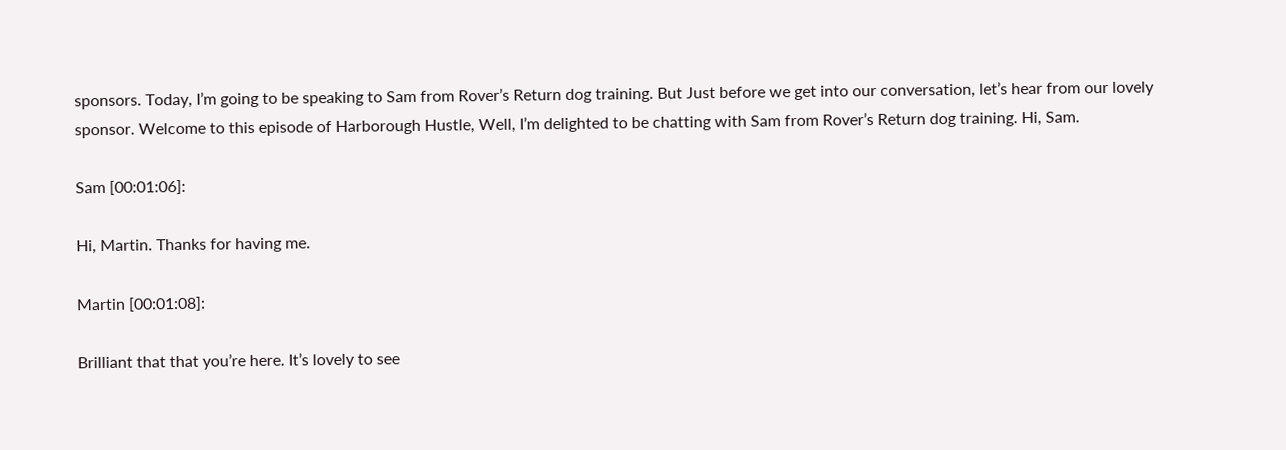sponsors. Today, I’m going to be speaking to Sam from Rover’s Return dog training. But Just before we get into our conversation, let’s hear from our lovely sponsor. Welcome to this episode of Harborough Hustle, Well, I’m delighted to be chatting with Sam from Rover’s Return dog training. Hi, Sam.

Sam [00:01:06]:

Hi, Martin. Thanks for having me.

Martin [00:01:08]:

Brilliant that that you’re here. It’s lovely to see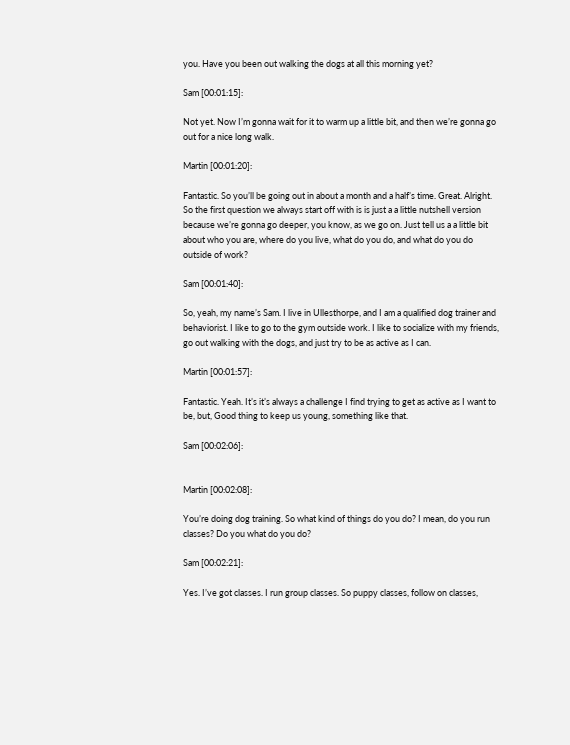you. Have you been out walking the dogs at all this morning yet?

Sam [00:01:15]:

Not yet. Now I’m gonna wait for it to warm up a little bit, and then we’re gonna go out for a nice long walk.

Martin [00:01:20]:

Fantastic. So you’ll be going out in about a month and a half’s time. Great. Alright. So the first question we always start off with is is just a a little nutshell version because we’re gonna go deeper, you know, as we go on. Just tell us a a little bit about who you are, where do you live, what do you do, and what do you do outside of work?

Sam [00:01:40]:

So, yeah, my name’s Sam. I live in Ullesthorpe, and I am a qualified dog trainer and behaviorist. I like to go to the gym outside work. I like to socialize with my friends, go out walking with the dogs, and just try to be as active as I can.

Martin [00:01:57]:

Fantastic. Yeah. It’s it’s always a challenge I find trying to get as active as I want to be, but, Good thing to keep us young, something like that.

Sam [00:02:06]:


Martin [00:02:08]:

You’re doing dog training. So what kind of things do you do? I mean, do you run classes? Do you what do you do?

Sam [00:02:21]:

Yes. I’ve got classes. I run group classes. So puppy classes, follow on classes,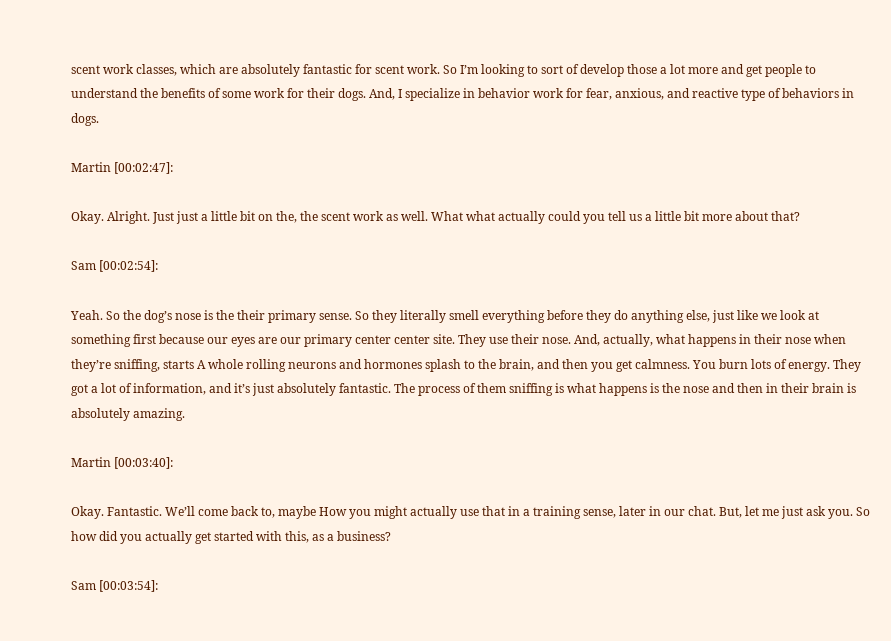scent work classes, which are absolutely fantastic for scent work. So I’m looking to sort of develop those a lot more and get people to understand the benefits of some work for their dogs. And, I specialize in behavior work for fear, anxious, and reactive type of behaviors in dogs.

Martin [00:02:47]:

Okay. Alright. Just just a little bit on the, the scent work as well. What what actually could you tell us a little bit more about that?

Sam [00:02:54]:

Yeah. So the dog’s nose is the their primary sense. So they literally smell everything before they do anything else, just like we look at something first because our eyes are our primary center center site. They use their nose. And, actually, what happens in their nose when they’re sniffing, starts A whole rolling neurons and hormones splash to the brain, and then you get calmness. You burn lots of energy. They got a lot of information, and it’s just absolutely fantastic. The process of them sniffing is what happens is the nose and then in their brain is absolutely amazing.

Martin [00:03:40]:

Okay. Fantastic. We’ll come back to, maybe How you might actually use that in a training sense, later in our chat. But, let me just ask you. So how did you actually get started with this, as a business?

Sam [00:03:54]: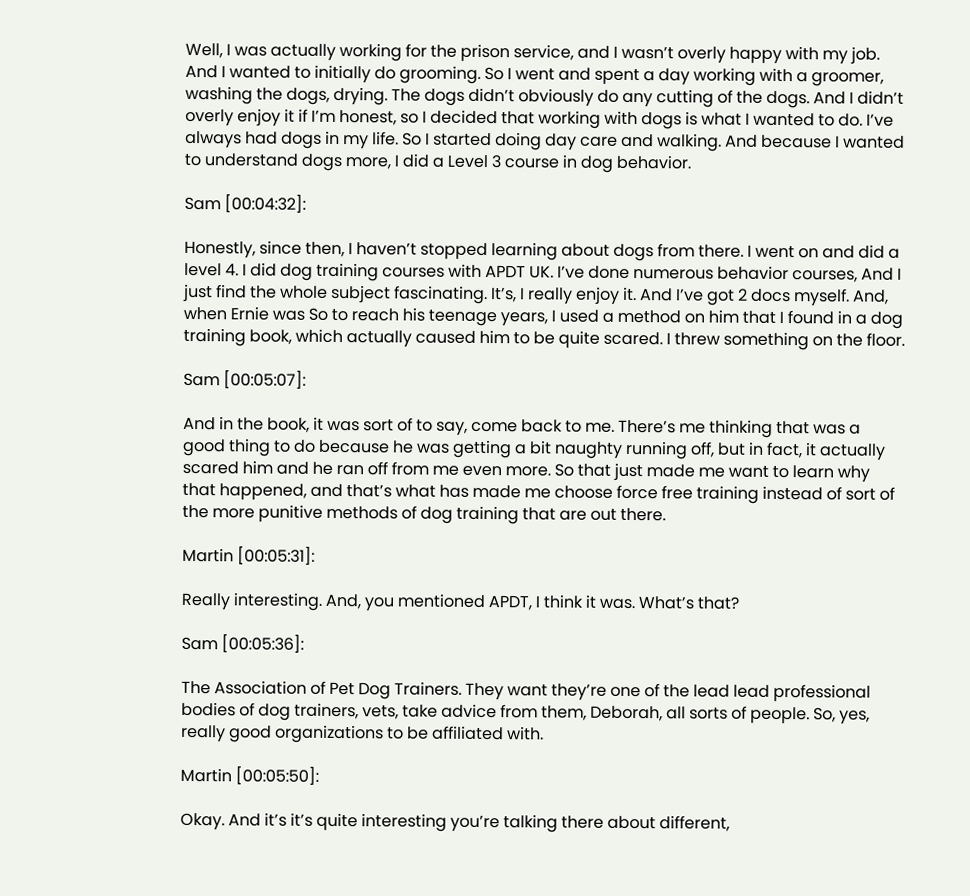Well, I was actually working for the prison service, and I wasn’t overly happy with my job. And I wanted to initially do grooming. So I went and spent a day working with a groomer, washing the dogs, drying. The dogs didn’t obviously do any cutting of the dogs. And I didn’t overly enjoy it if I’m honest, so I decided that working with dogs is what I wanted to do. I’ve always had dogs in my life. So I started doing day care and walking. And because I wanted to understand dogs more, I did a Level 3 course in dog behavior.

Sam [00:04:32]:

Honestly, since then, I haven’t stopped learning about dogs from there. I went on and did a level 4. I did dog training courses with APDT UK. I’ve done numerous behavior courses, And I just find the whole subject fascinating. It’s, I really enjoy it. And I’ve got 2 docs myself. And, when Ernie was So to reach his teenage years, I used a method on him that I found in a dog training book, which actually caused him to be quite scared. I threw something on the floor.

Sam [00:05:07]:

And in the book, it was sort of to say, come back to me. There’s me thinking that was a good thing to do because he was getting a bit naughty running off, but in fact, it actually scared him and he ran off from me even more. So that just made me want to learn why that happened, and that’s what has made me choose force free training instead of sort of the more punitive methods of dog training that are out there.

Martin [00:05:31]:

Really interesting. And, you mentioned APDT, I think it was. What’s that?

Sam [00:05:36]:

The Association of Pet Dog Trainers. They want they’re one of the lead lead professional bodies of dog trainers, vets, take advice from them, Deborah, all sorts of people. So, yes, really good organizations to be affiliated with.

Martin [00:05:50]:

Okay. And it’s it’s quite interesting you’re talking there about different,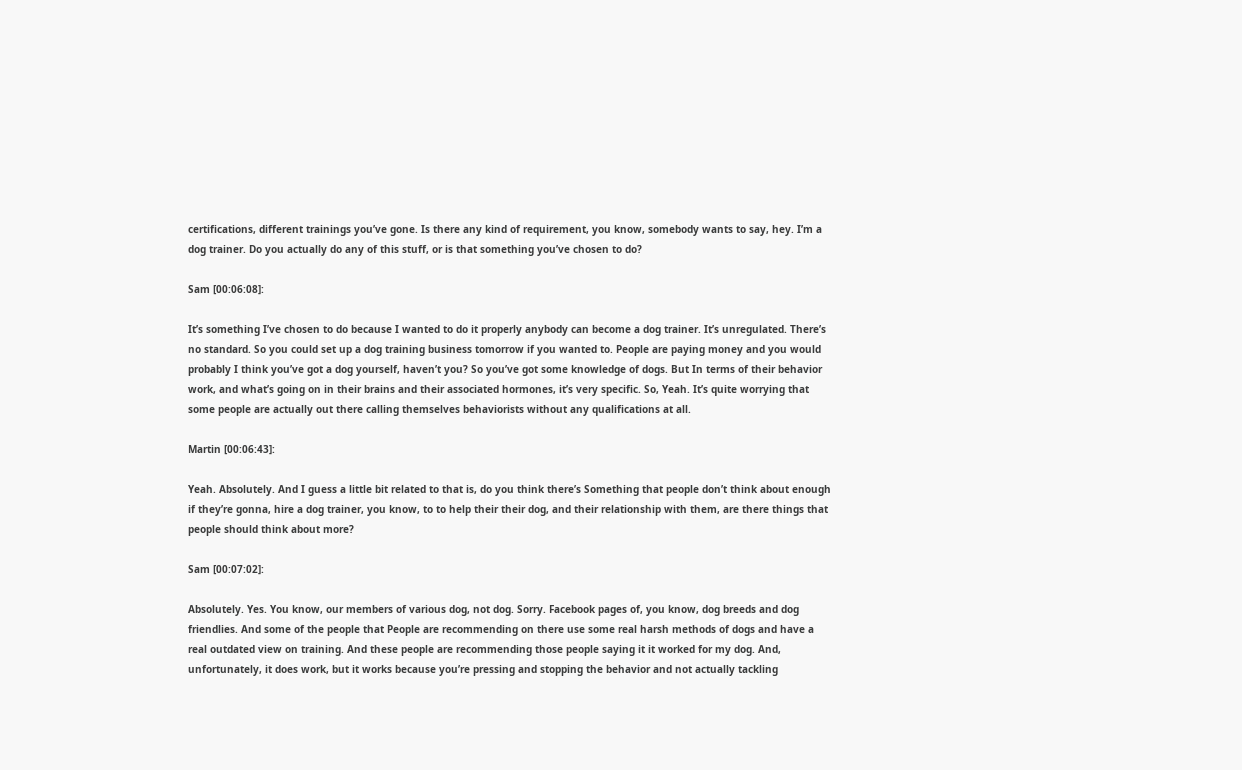certifications, different trainings you’ve gone. Is there any kind of requirement, you know, somebody wants to say, hey. I’m a dog trainer. Do you actually do any of this stuff, or is that something you’ve chosen to do?

Sam [00:06:08]:

It’s something I’ve chosen to do because I wanted to do it properly anybody can become a dog trainer. It’s unregulated. There’s no standard. So you could set up a dog training business tomorrow if you wanted to. People are paying money and you would probably I think you’ve got a dog yourself, haven’t you? So you’ve got some knowledge of dogs. But In terms of their behavior work, and what’s going on in their brains and their associated hormones, it’s very specific. So, Yeah. It’s quite worrying that some people are actually out there calling themselves behaviorists without any qualifications at all.

Martin [00:06:43]:

Yeah. Absolutely. And I guess a little bit related to that is, do you think there’s Something that people don’t think about enough if they’re gonna, hire a dog trainer, you know, to to help their their dog, and their relationship with them, are there things that people should think about more?

Sam [00:07:02]:

Absolutely. Yes. You know, our members of various dog, not dog. Sorry. Facebook pages of, you know, dog breeds and dog friendlies. And some of the people that People are recommending on there use some real harsh methods of dogs and have a real outdated view on training. And these people are recommending those people saying it it worked for my dog. And, unfortunately, it does work, but it works because you’re pressing and stopping the behavior and not actually tackling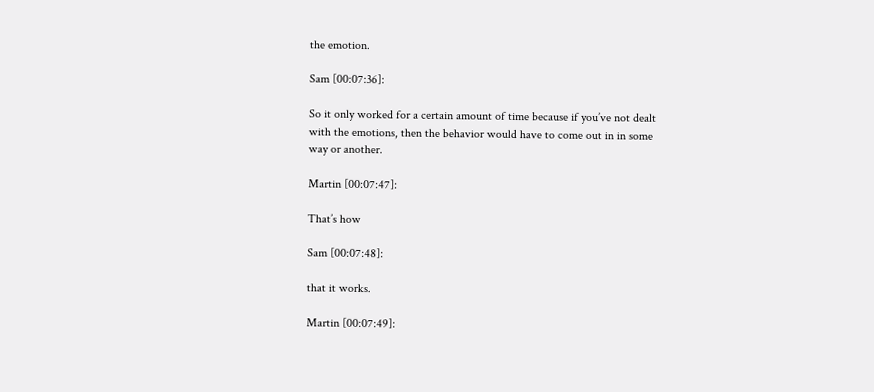the emotion.

Sam [00:07:36]:

So it only worked for a certain amount of time because if you’ve not dealt with the emotions, then the behavior would have to come out in in some way or another.

Martin [00:07:47]:

That’s how

Sam [00:07:48]:

that it works.

Martin [00:07:49]: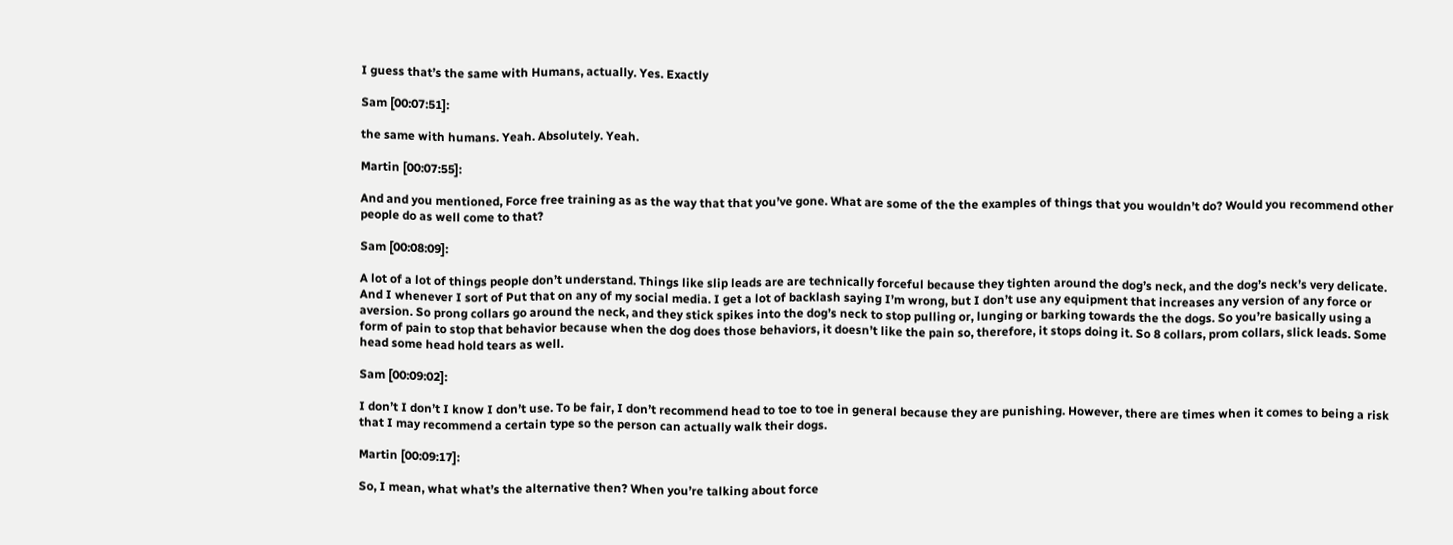I guess that’s the same with Humans, actually. Yes. Exactly

Sam [00:07:51]:

the same with humans. Yeah. Absolutely. Yeah.

Martin [00:07:55]:

And and you mentioned, Force free training as as the way that that you’ve gone. What are some of the the examples of things that you wouldn’t do? Would you recommend other people do as well come to that?

Sam [00:08:09]:

A lot of a lot of things people don’t understand. Things like slip leads are are technically forceful because they tighten around the dog’s neck, and the dog’s neck’s very delicate. And I whenever I sort of Put that on any of my social media. I get a lot of backlash saying I’m wrong, but I don’t use any equipment that increases any version of any force or aversion. So prong collars go around the neck, and they stick spikes into the dog’s neck to stop pulling or, lunging or barking towards the the dogs. So you’re basically using a form of pain to stop that behavior because when the dog does those behaviors, it doesn’t like the pain so, therefore, it stops doing it. So 8 collars, prom collars, slick leads. Some head some head hold tears as well.

Sam [00:09:02]:

I don’t I don’t I know I don’t use. To be fair, I don’t recommend head to toe to toe in general because they are punishing. However, there are times when it comes to being a risk that I may recommend a certain type so the person can actually walk their dogs.

Martin [00:09:17]:

So, I mean, what what’s the alternative then? When you’re talking about force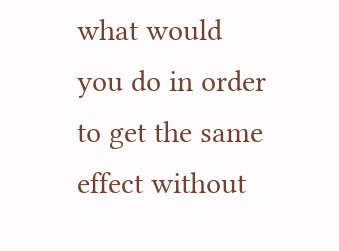what would you do in order to get the same effect without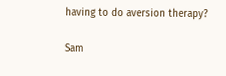having to do aversion therapy?

Sam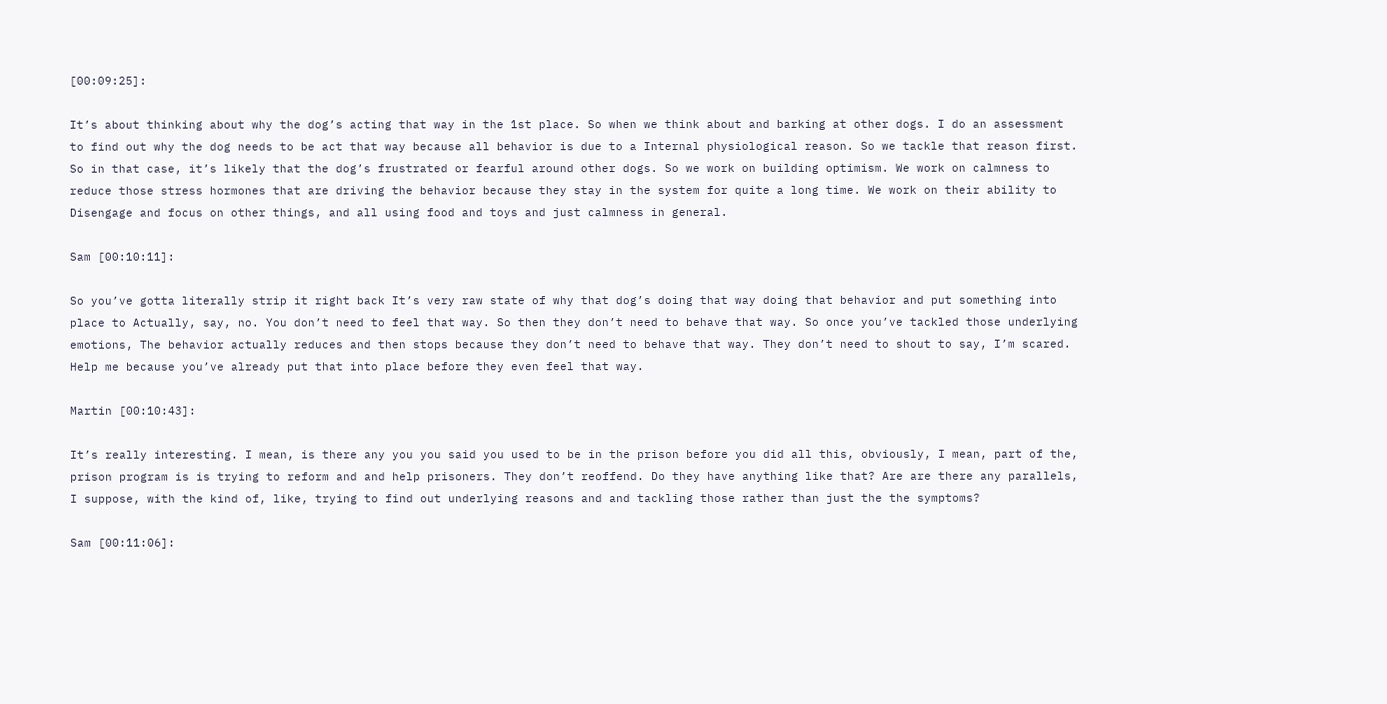[00:09:25]:

It’s about thinking about why the dog’s acting that way in the 1st place. So when we think about and barking at other dogs. I do an assessment to find out why the dog needs to be act that way because all behavior is due to a Internal physiological reason. So we tackle that reason first. So in that case, it’s likely that the dog’s frustrated or fearful around other dogs. So we work on building optimism. We work on calmness to reduce those stress hormones that are driving the behavior because they stay in the system for quite a long time. We work on their ability to Disengage and focus on other things, and all using food and toys and just calmness in general.

Sam [00:10:11]:

So you’ve gotta literally strip it right back It’s very raw state of why that dog’s doing that way doing that behavior and put something into place to Actually, say, no. You don’t need to feel that way. So then they don’t need to behave that way. So once you’ve tackled those underlying emotions, The behavior actually reduces and then stops because they don’t need to behave that way. They don’t need to shout to say, I’m scared. Help me because you’ve already put that into place before they even feel that way.

Martin [00:10:43]:

It’s really interesting. I mean, is there any you you said you used to be in the prison before you did all this, obviously, I mean, part of the, prison program is is trying to reform and and help prisoners. They don’t reoffend. Do they have anything like that? Are are there any parallels, I suppose, with the kind of, like, trying to find out underlying reasons and and tackling those rather than just the the symptoms?

Sam [00:11:06]: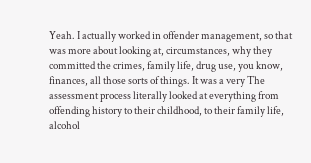Yeah. I actually worked in offender management, so that was more about looking at, circumstances, why they committed the crimes, family life, drug use, you know, finances, all those sorts of things. It was a very The assessment process literally looked at everything from offending history to their childhood, to their family life, alcohol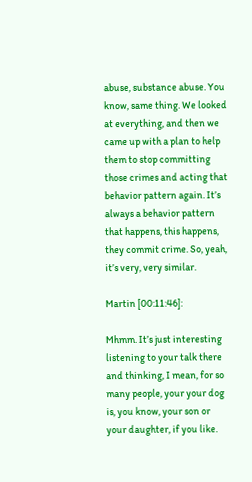abuse, substance abuse. You know, same thing. We looked at everything, and then we came up with a plan to help them to stop committing those crimes and acting that behavior pattern again. It’s always a behavior pattern that happens, this happens, they commit crime. So, yeah, it’s very, very similar.

Martin [00:11:46]:

Mhmm. It’s just interesting listening to your talk there and thinking, I mean, for so many people, your your dog is, you know, your son or your daughter, if you like.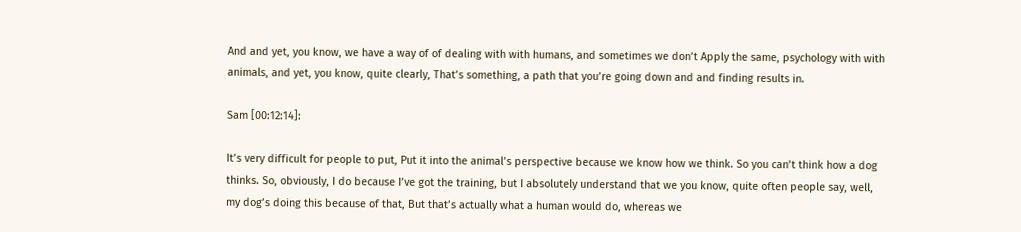And and yet, you know, we have a way of of dealing with with humans, and sometimes we don’t Apply the same, psychology with with animals, and yet, you know, quite clearly, That’s something, a path that you’re going down and and finding results in.

Sam [00:12:14]:

It’s very difficult for people to put, Put it into the animal’s perspective because we know how we think. So you can’t think how a dog thinks. So, obviously, I do because I’ve got the training, but I absolutely understand that we you know, quite often people say, well, my dog’s doing this because of that, But that’s actually what a human would do, whereas we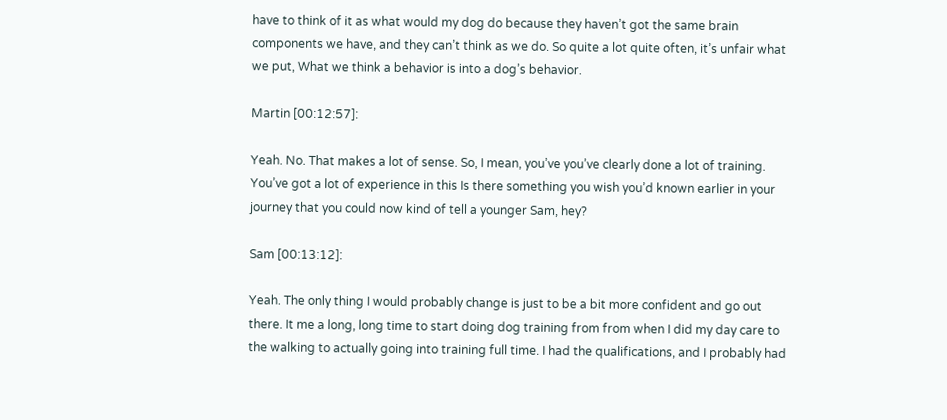have to think of it as what would my dog do because they haven’t got the same brain components we have, and they can’t think as we do. So quite a lot quite often, it’s unfair what we put, What we think a behavior is into a dog’s behavior.

Martin [00:12:57]:

Yeah. No. That makes a lot of sense. So, I mean, you’ve you’ve clearly done a lot of training. You’ve got a lot of experience in this Is there something you wish you’d known earlier in your journey that you could now kind of tell a younger Sam, hey?

Sam [00:13:12]:

Yeah. The only thing I would probably change is just to be a bit more confident and go out there. It me a long, long time to start doing dog training from from when I did my day care to the walking to actually going into training full time. I had the qualifications, and I probably had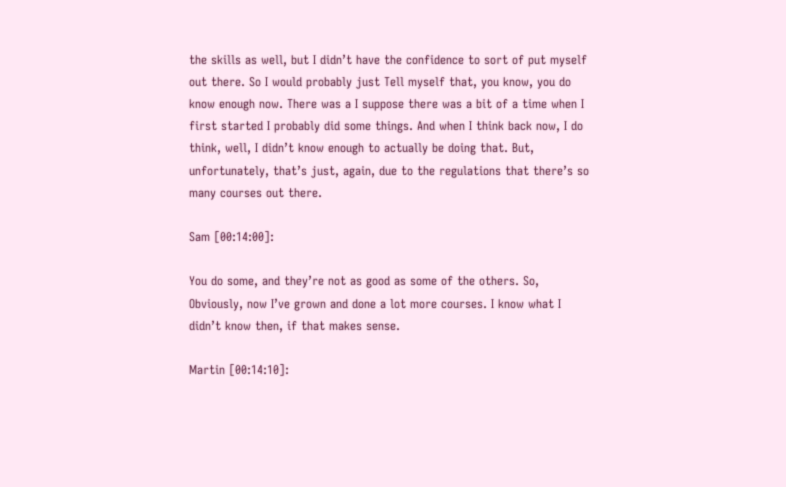the skills as well, but I didn’t have the confidence to sort of put myself out there. So I would probably just Tell myself that, you know, you do know enough now. There was a I suppose there was a bit of a time when I first started I probably did some things. And when I think back now, I do think, well, I didn’t know enough to actually be doing that. But, unfortunately, that’s just, again, due to the regulations that there’s so many courses out there.

Sam [00:14:00]:

You do some, and they’re not as good as some of the others. So, Obviously, now I’ve grown and done a lot more courses. I know what I didn’t know then, if that makes sense.

Martin [00:14:10]: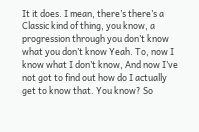It it does. I mean, there’s there’s a Classic kind of thing, you know, a progression through you don’t know what you don’t know Yeah. To, now I know what I don’t know, And now I’ve not got to find out how do I actually get to know that. You know? So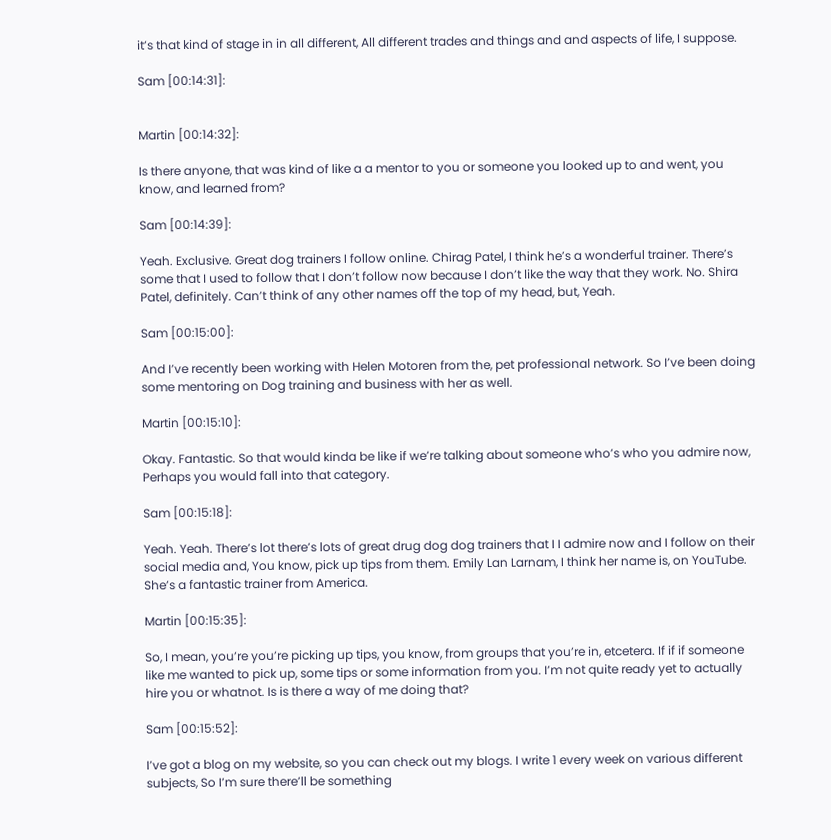it’s that kind of stage in in all different, All different trades and things and and aspects of life, I suppose.

Sam [00:14:31]:


Martin [00:14:32]:

Is there anyone, that was kind of like a a mentor to you or someone you looked up to and went, you know, and learned from?

Sam [00:14:39]:

Yeah. Exclusive. Great dog trainers I follow online. Chirag Patel, I think he’s a wonderful trainer. There’s some that I used to follow that I don’t follow now because I don’t like the way that they work. No. Shira Patel, definitely. Can’t think of any other names off the top of my head, but, Yeah.

Sam [00:15:00]:

And I’ve recently been working with Helen Motoren from the, pet professional network. So I’ve been doing some mentoring on Dog training and business with her as well.

Martin [00:15:10]:

Okay. Fantastic. So that would kinda be like if we’re talking about someone who’s who you admire now, Perhaps you would fall into that category.

Sam [00:15:18]:

Yeah. Yeah. There’s lot there’s lots of great drug dog dog trainers that I I admire now and I follow on their social media and, You know, pick up tips from them. Emily Lan Larnam, I think her name is, on YouTube. She’s a fantastic trainer from America.

Martin [00:15:35]:

So, I mean, you’re you’re picking up tips, you know, from groups that you’re in, etcetera. If if if someone like me wanted to pick up, some tips or some information from you. I’m not quite ready yet to actually hire you or whatnot. Is is there a way of me doing that?

Sam [00:15:52]:

I’ve got a blog on my website, so you can check out my blogs. I write 1 every week on various different subjects, So I’m sure there’ll be something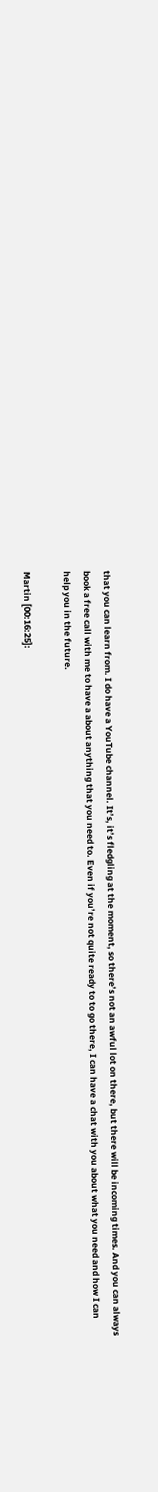that you can learn from. I do have a YouTube channel. It’s, it’s fledgling at the moment, so there’s not an awful lot on there, but there will be incoming times. And you can always book a free call with me to have a about anything that you need to. Even if you’re not quite ready to to go there, I can have a chat with you about what you need and how I can help you in the future.

Martin [00:16:25]: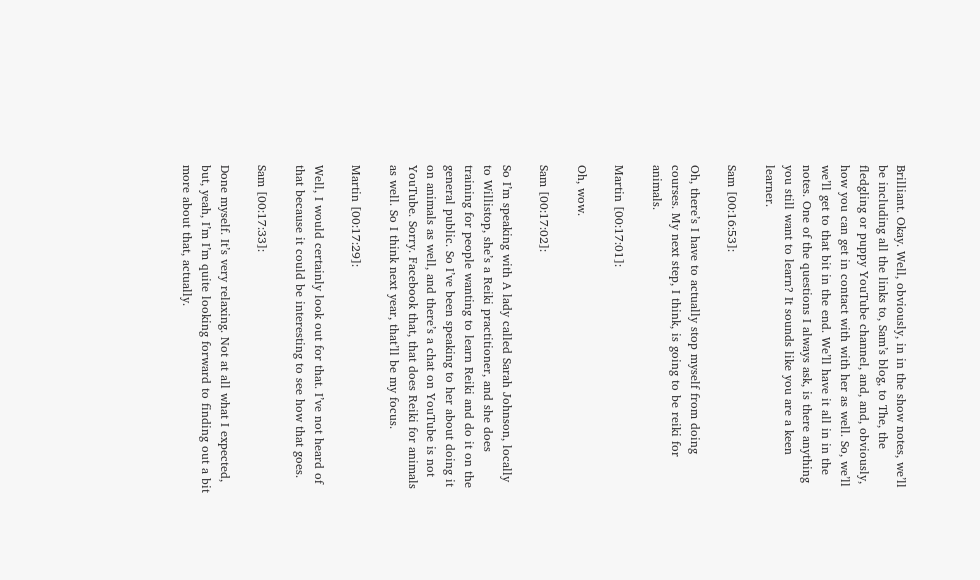Brilliant. Okay. Well, obviously, in in the show notes, we’ll be including all the links to, Sam’s blog, to The, the fledgling or puppy YouTube channel, and, and, obviously, how you can get in contact with with her as well. So, we’ll we’ll get to that bit in the end. We’ll have it all in in the notes. One of the questions I always ask, is there anything you still want to learn? It sounds like you are a keen learner.

Sam [00:16:53]:

Oh, there’s I have to actually stop myself from doing courses. My next step, I think, is going to be reiki for animals.

Martin [00:17:01]:

Oh, wow.

Sam [00:17:02]:

So I’m speaking with A lady called Sarah Johnson, locally to Willistop, she’s a Reiki practitioner, and she does training for people wanting to learn Reiki and do it on the general public. So I’ve been speaking to her about doing it on animals as well, and there’s a chat on YouTube is not YouTube. Sorry. Facebook that, that does Reiki for animals as well. So I think next year, that’ll be my focus.

Martin [00:17:29]:

Well, I would certainly look out for that. I’ve not heard of that because it could be interesting to see how that goes.

Sam [00:17:33]:

Done myself. It’s very relaxing. Not at all what I expected, but, yeah, I’m I’m quite looking forward to finding out a bit more about that, actually.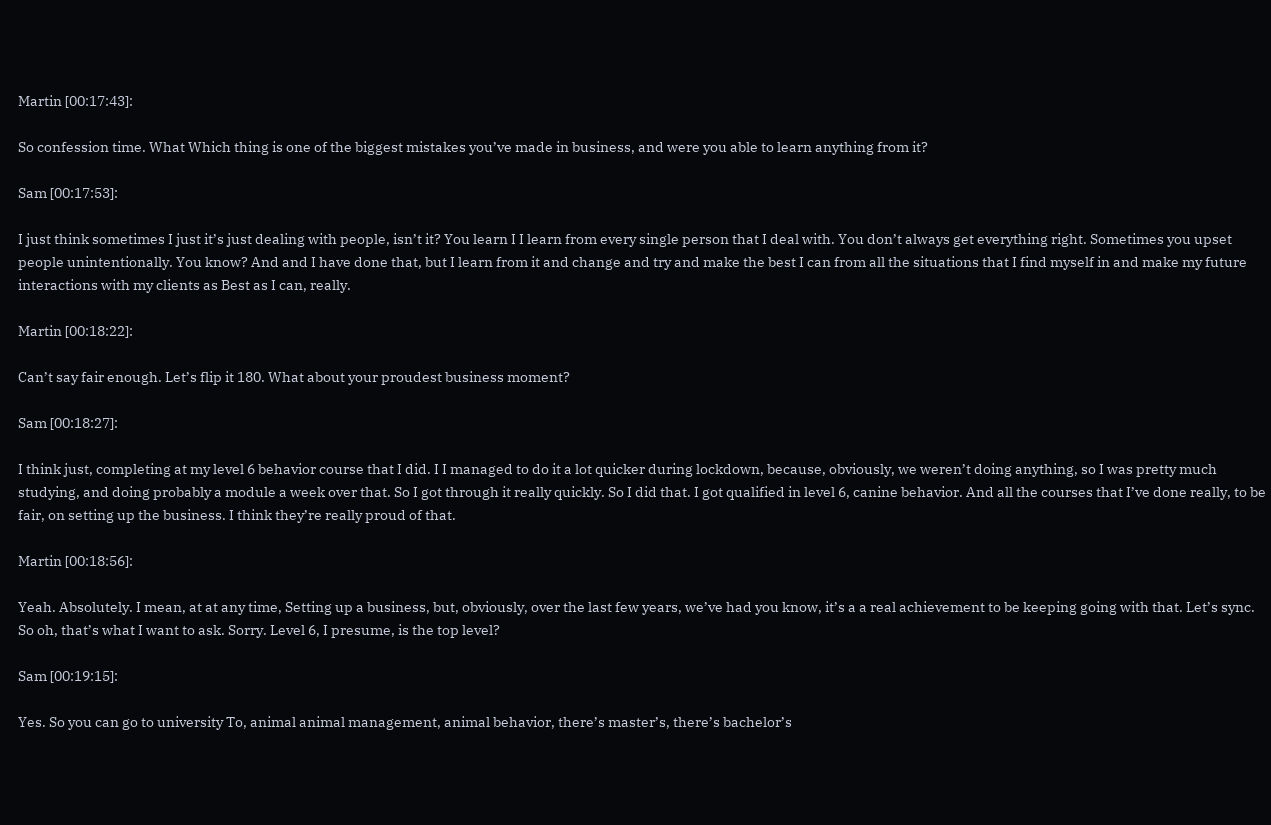Martin [00:17:43]:

So confession time. What Which thing is one of the biggest mistakes you’ve made in business, and were you able to learn anything from it?

Sam [00:17:53]:

I just think sometimes I just it’s just dealing with people, isn’t it? You learn I I learn from every single person that I deal with. You don’t always get everything right. Sometimes you upset people unintentionally. You know? And and I have done that, but I learn from it and change and try and make the best I can from all the situations that I find myself in and make my future interactions with my clients as Best as I can, really.

Martin [00:18:22]:

Can’t say fair enough. Let’s flip it 180. What about your proudest business moment?

Sam [00:18:27]:

I think just, completing at my level 6 behavior course that I did. I I managed to do it a lot quicker during lockdown, because, obviously, we weren’t doing anything, so I was pretty much studying, and doing probably a module a week over that. So I got through it really quickly. So I did that. I got qualified in level 6, canine behavior. And all the courses that I’ve done really, to be fair, on setting up the business. I think they’re really proud of that.

Martin [00:18:56]:

Yeah. Absolutely. I mean, at at any time, Setting up a business, but, obviously, over the last few years, we’ve had you know, it’s a a real achievement to be keeping going with that. Let’s sync. So oh, that’s what I want to ask. Sorry. Level 6, I presume, is the top level?

Sam [00:19:15]:

Yes. So you can go to university To, animal animal management, animal behavior, there’s master’s, there’s bachelor’s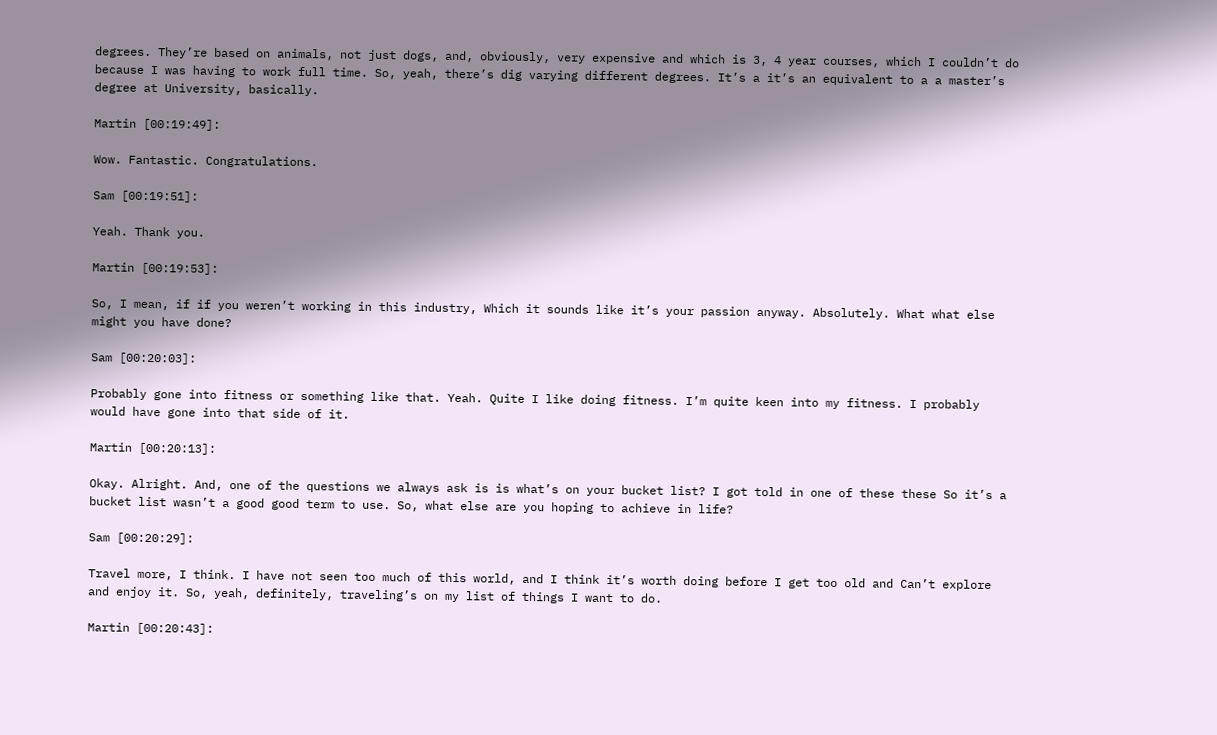degrees. They’re based on animals, not just dogs, and, obviously, very expensive and which is 3, 4 year courses, which I couldn’t do because I was having to work full time. So, yeah, there’s dig varying different degrees. It’s a it’s an equivalent to a a master’s degree at University, basically.

Martin [00:19:49]:

Wow. Fantastic. Congratulations.

Sam [00:19:51]:

Yeah. Thank you.

Martin [00:19:53]:

So, I mean, if if you weren’t working in this industry, Which it sounds like it’s your passion anyway. Absolutely. What what else might you have done?

Sam [00:20:03]:

Probably gone into fitness or something like that. Yeah. Quite I like doing fitness. I’m quite keen into my fitness. I probably would have gone into that side of it.

Martin [00:20:13]:

Okay. Alright. And, one of the questions we always ask is is what’s on your bucket list? I got told in one of these these So it’s a bucket list wasn’t a good good term to use. So, what else are you hoping to achieve in life?

Sam [00:20:29]:

Travel more, I think. I have not seen too much of this world, and I think it’s worth doing before I get too old and Can’t explore and enjoy it. So, yeah, definitely, traveling’s on my list of things I want to do.

Martin [00:20:43]: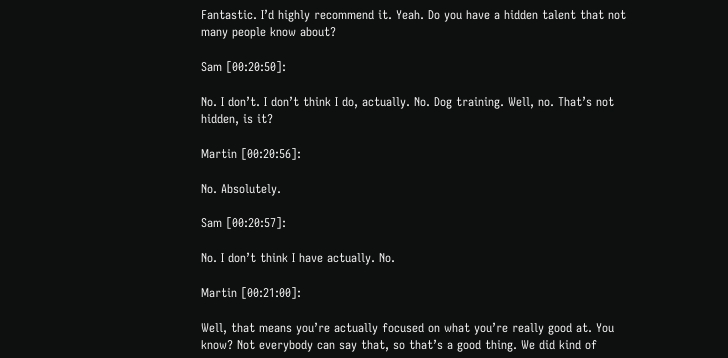Fantastic. I’d highly recommend it. Yeah. Do you have a hidden talent that not many people know about?

Sam [00:20:50]:

No. I don’t. I don’t think I do, actually. No. Dog training. Well, no. That’s not hidden, is it?

Martin [00:20:56]:

No. Absolutely.

Sam [00:20:57]:

No. I don’t think I have actually. No.

Martin [00:21:00]:

Well, that means you’re actually focused on what you’re really good at. You know? Not everybody can say that, so that’s a good thing. We did kind of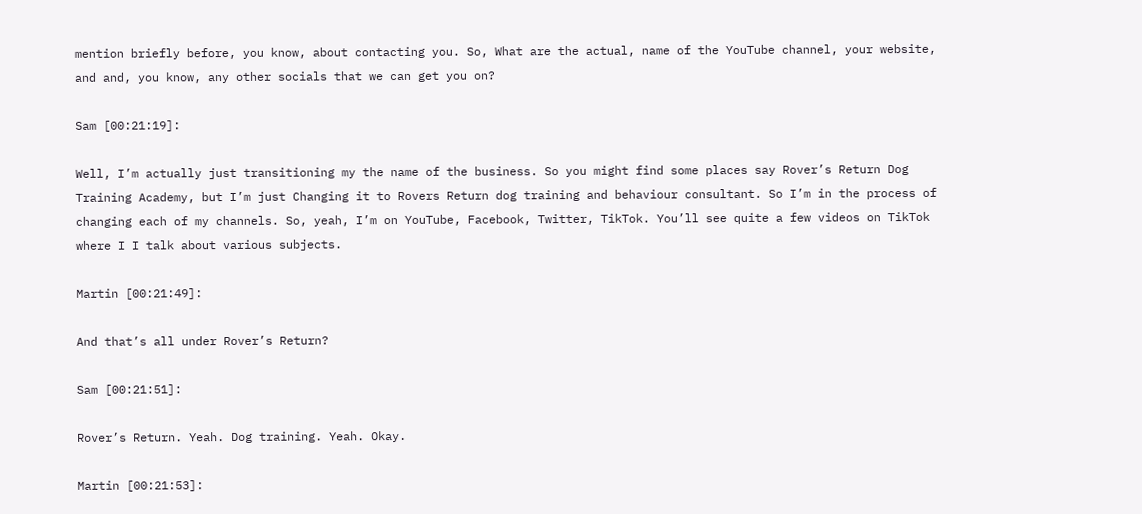mention briefly before, you know, about contacting you. So, What are the actual, name of the YouTube channel, your website, and and, you know, any other socials that we can get you on?

Sam [00:21:19]:

Well, I’m actually just transitioning my the name of the business. So you might find some places say Rover’s Return Dog Training Academy, but I’m just Changing it to Rovers Return dog training and behaviour consultant. So I’m in the process of changing each of my channels. So, yeah, I’m on YouTube, Facebook, Twitter, TikTok. You’ll see quite a few videos on TikTok where I I talk about various subjects.

Martin [00:21:49]:

And that’s all under Rover’s Return?

Sam [00:21:51]:

Rover’s Return. Yeah. Dog training. Yeah. Okay.

Martin [00:21:53]: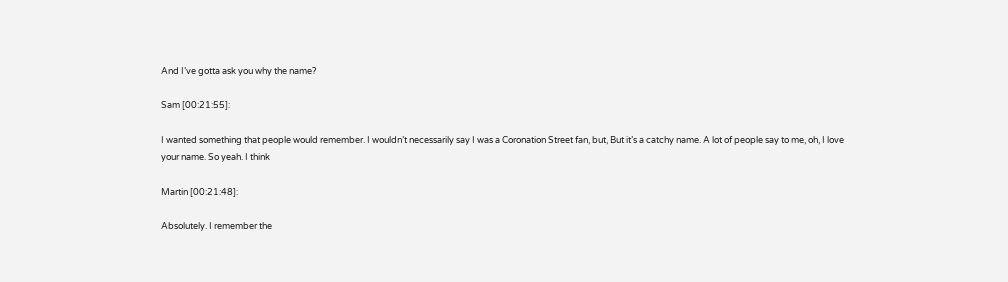And I’ve gotta ask you why the name?

Sam [00:21:55]:

I wanted something that people would remember. I wouldn’t necessarily say I was a Coronation Street fan, but, But it’s a catchy name. A lot of people say to me, oh, I love your name. So yeah. I think

Martin [00:21:48]:

Absolutely. I remember the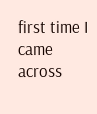first time I came across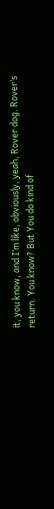it, you know, and I’m like, obviously, yeah, Rover dog. Rover’s return. You know? But You do kind of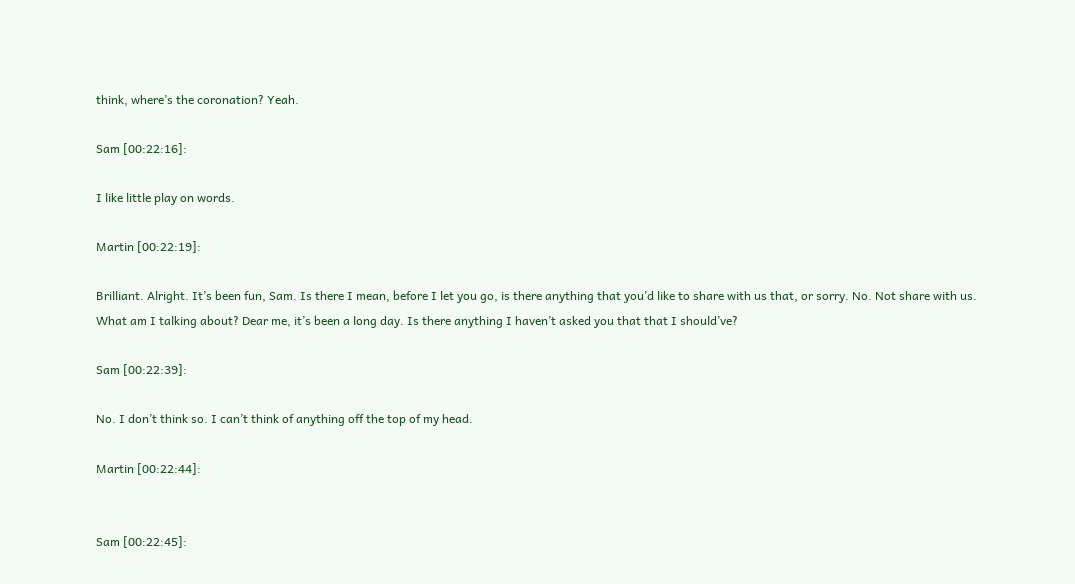think, where’s the coronation? Yeah.

Sam [00:22:16]:

I like little play on words.

Martin [00:22:19]:

Brilliant. Alright. It’s been fun, Sam. Is there I mean, before I let you go, is there anything that you’d like to share with us that, or sorry. No. Not share with us. What am I talking about? Dear me, it’s been a long day. Is there anything I haven’t asked you that that I should’ve?

Sam [00:22:39]:

No. I don’t think so. I can’t think of anything off the top of my head.

Martin [00:22:44]:


Sam [00:22:45]: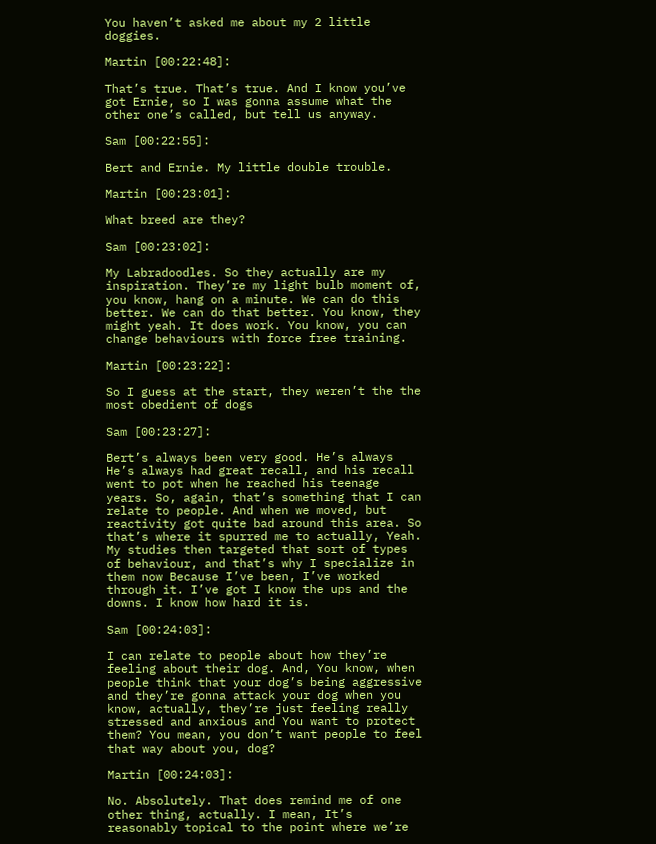You haven’t asked me about my 2 little doggies.

Martin [00:22:48]:

That’s true. That’s true. And I know you’ve got Ernie, so I was gonna assume what the other one’s called, but tell us anyway.

Sam [00:22:55]:

Bert and Ernie. My little double trouble.

Martin [00:23:01]:

What breed are they?

Sam [00:23:02]:

My Labradoodles. So they actually are my inspiration. They’re my light bulb moment of, you know, hang on a minute. We can do this better. We can do that better. You know, they might yeah. It does work. You know, you can change behaviours with force free training.

Martin [00:23:22]:

So I guess at the start, they weren’t the the most obedient of dogs

Sam [00:23:27]:

Bert’s always been very good. He’s always He’s always had great recall, and his recall went to pot when he reached his teenage years. So, again, that’s something that I can relate to people. And when we moved, but reactivity got quite bad around this area. So that’s where it spurred me to actually, Yeah. My studies then targeted that sort of types of behaviour, and that’s why I specialize in them now Because I’ve been, I’ve worked through it. I’ve got I know the ups and the downs. I know how hard it is.

Sam [00:24:03]:

I can relate to people about how they’re feeling about their dog. And, You know, when people think that your dog’s being aggressive and they’re gonna attack your dog when you know, actually, they’re just feeling really stressed and anxious and You want to protect them? You mean, you don’t want people to feel that way about you, dog?

Martin [00:24:03]:

No. Absolutely. That does remind me of one other thing, actually. I mean, It’s reasonably topical to the point where we’re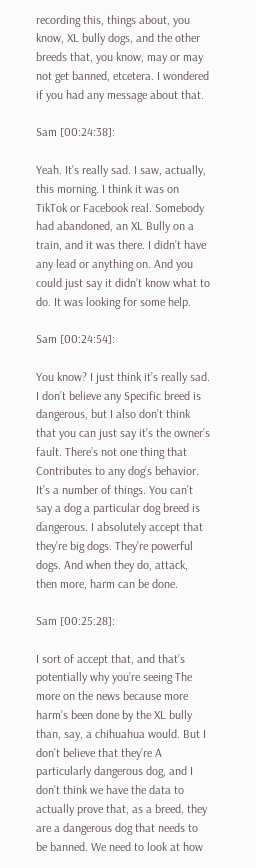recording this, things about, you know, XL bully dogs, and the other breeds that, you know, may or may not get banned, etcetera. I wondered if you had any message about that.

Sam [00:24:38]:

Yeah. It’s really sad. I saw, actually, this morning. I think it was on TikTok or Facebook real. Somebody had abandoned, an XL Bully on a train, and it was there. I didn’t have any lead or anything on. And you could just say it didn’t know what to do. It was looking for some help.

Sam [00:24:54]:

You know? I just think it’s really sad. I don’t believe any Specific breed is dangerous, but I also don’t think that you can just say it’s the owner’s fault. There’s not one thing that Contributes to any dog’s behavior. It’s a number of things. You can’t say a dog a particular dog breed is dangerous. I absolutely accept that they’re big dogs. They’re powerful dogs. And when they do, attack, then more, harm can be done.

Sam [00:25:28]:

I sort of accept that, and that’s potentially why you’re seeing The more on the news because more harm’s been done by the XL bully than, say, a chihuahua would. But I don’t believe that they’re A particularly dangerous dog, and I don’t think we have the data to actually prove that, as a breed, they are a dangerous dog that needs to be banned. We need to look at how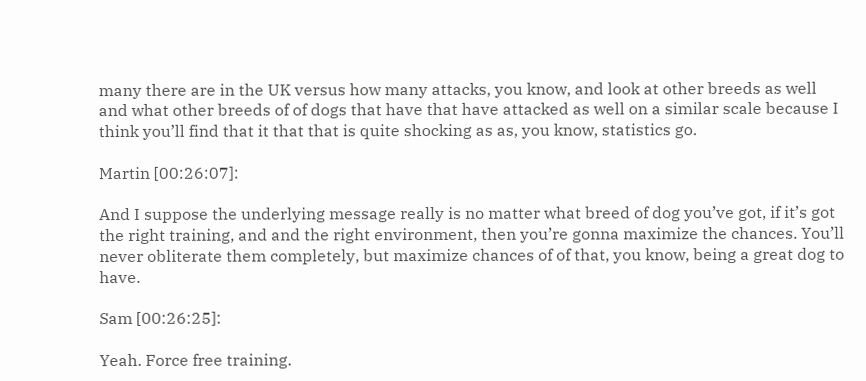many there are in the UK versus how many attacks, you know, and look at other breeds as well and what other breeds of of dogs that have that have attacked as well on a similar scale because I think you’ll find that it that that is quite shocking as as, you know, statistics go.

Martin [00:26:07]:

And I suppose the underlying message really is no matter what breed of dog you’ve got, if it’s got the right training, and and the right environment, then you’re gonna maximize the chances. You’ll never obliterate them completely, but maximize chances of of that, you know, being a great dog to have.

Sam [00:26:25]:

Yeah. Force free training.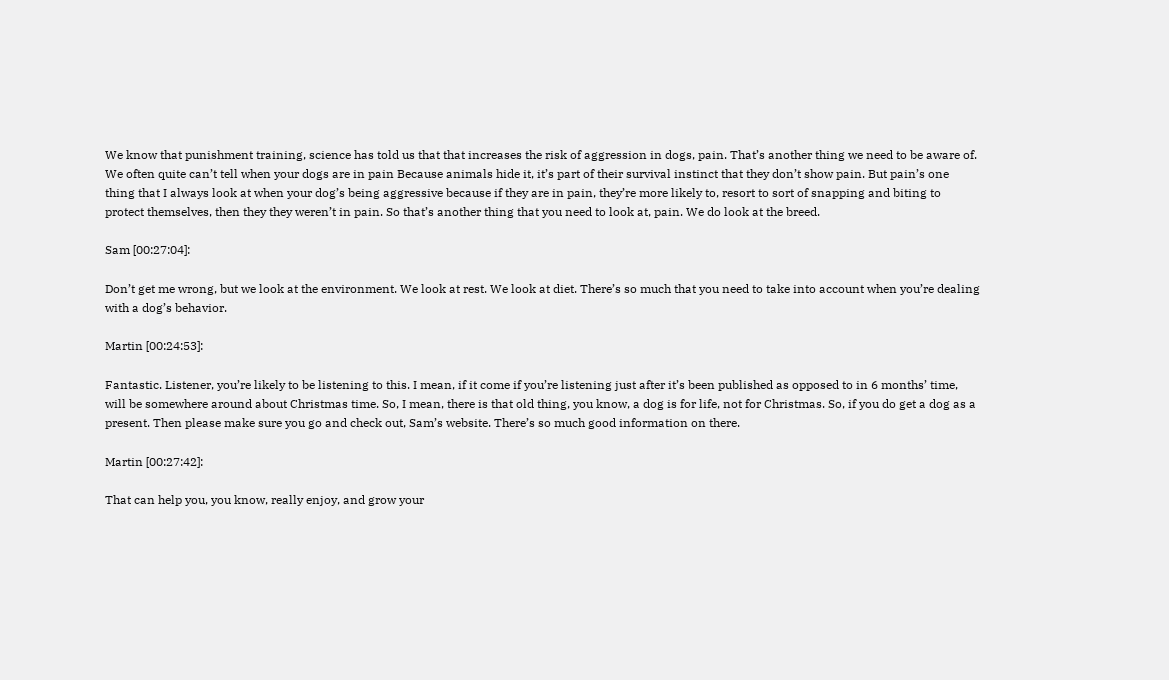We know that punishment training, science has told us that that increases the risk of aggression in dogs, pain. That’s another thing we need to be aware of. We often quite can’t tell when your dogs are in pain Because animals hide it, it’s part of their survival instinct that they don’t show pain. But pain’s one thing that I always look at when your dog’s being aggressive because if they are in pain, they’re more likely to, resort to sort of snapping and biting to protect themselves, then they they weren’t in pain. So that’s another thing that you need to look at, pain. We do look at the breed.

Sam [00:27:04]:

Don’t get me wrong, but we look at the environment. We look at rest. We look at diet. There’s so much that you need to take into account when you’re dealing with a dog’s behavior.

Martin [00:24:53]:

Fantastic. Listener, you’re likely to be listening to this. I mean, if it come if you’re listening just after it’s been published as opposed to in 6 months’ time, will be somewhere around about Christmas time. So, I mean, there is that old thing, you know, a dog is for life, not for Christmas. So, if you do get a dog as a present. Then please make sure you go and check out, Sam’s website. There’s so much good information on there.

Martin [00:27:42]:

That can help you, you know, really enjoy, and grow your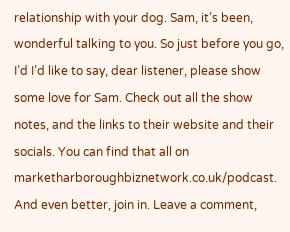relationship with your dog. Sam, it’s been, wonderful talking to you. So just before you go, I’d I’d like to say, dear listener, please show some love for Sam. Check out all the show notes, and the links to their website and their socials. You can find that all on marketharboroughbiznetwork.co.uk/podcast. And even better, join in. Leave a comment,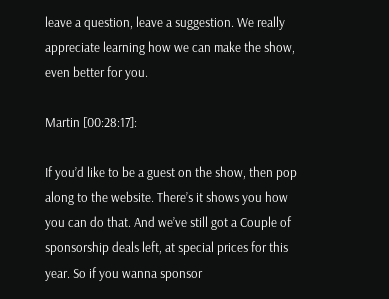leave a question, leave a suggestion. We really appreciate learning how we can make the show, even better for you.

Martin [00:28:17]:

If you’d like to be a guest on the show, then pop along to the website. There’s it shows you how you can do that. And we’ve still got a Couple of sponsorship deals left, at special prices for this year. So if you wanna sponsor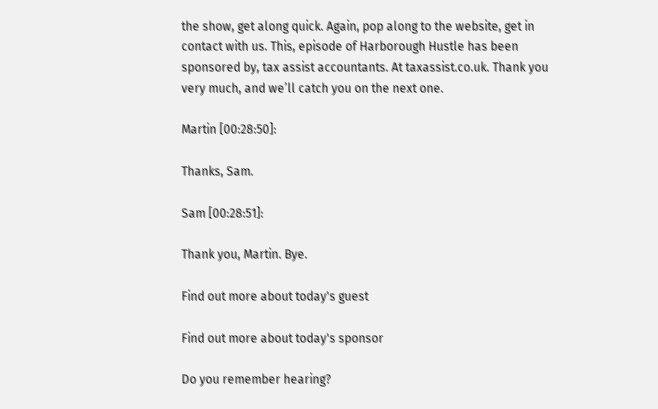the show, get along quick. Again, pop along to the website, get in contact with us. This, episode of Harborough Hustle has been sponsored by, tax assist accountants. At taxassist.co.uk. Thank you very much, and we’ll catch you on the next one.

Martin [00:28:50]:

Thanks, Sam.

Sam [00:28:51]:

Thank you, Martin. Bye.

Find out more about today's guest

Find out more about today's sponsor

Do you remember hearing?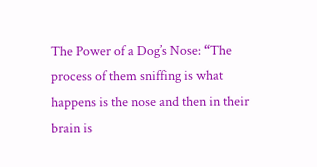The Power of a Dog’s Nose: “The process of them sniffing is what happens is the nose and then in their brain is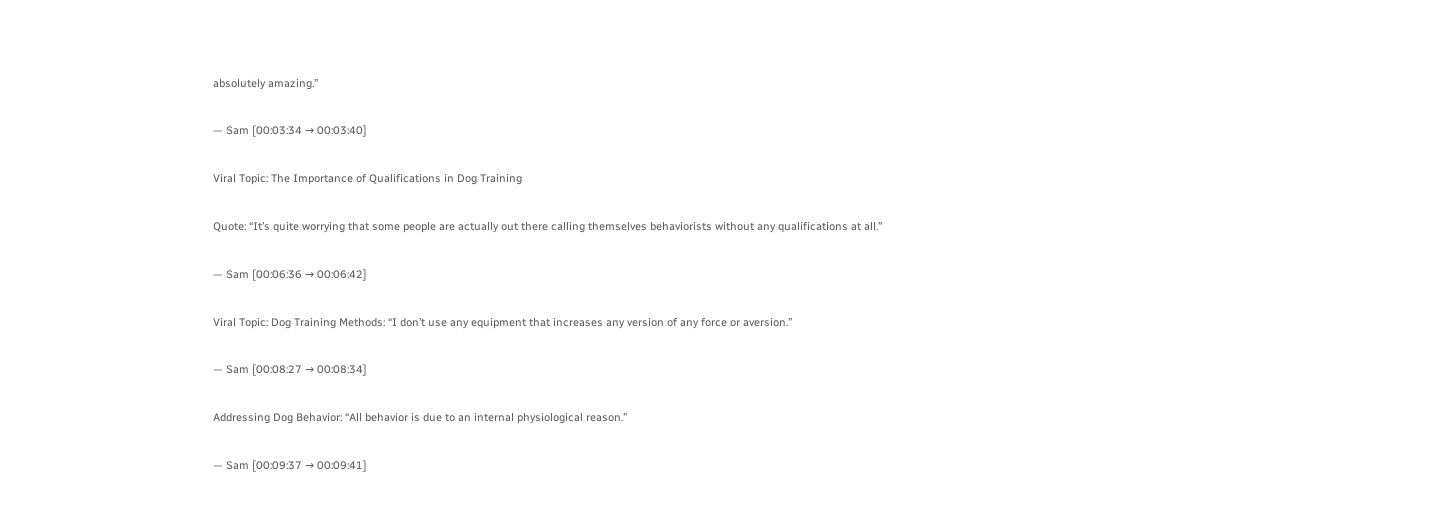absolutely amazing.”

— Sam [00:03:34 → 00:03:40]

Viral Topic: The Importance of Qualifications in Dog Training

Quote: “It’s quite worrying that some people are actually out there calling themselves behaviorists without any qualifications at all.”

— Sam [00:06:36 → 00:06:42]

Viral Topic: Dog Training Methods: “I don’t use any equipment that increases any version of any force or aversion.”

— Sam [00:08:27 → 00:08:34]

Addressing Dog Behavior: “All behavior is due to an internal physiological reason.”

— Sam [00:09:37 → 00:09:41]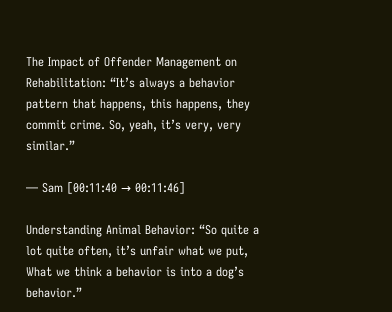The Impact of Offender Management on Rehabilitation: “It’s always a behavior pattern that happens, this happens, they commit crime. So, yeah, it’s very, very similar.”

— Sam [00:11:40 → 00:11:46]

Understanding Animal Behavior: “So quite a lot quite often, it’s unfair what we put, What we think a behavior is into a dog’s behavior.”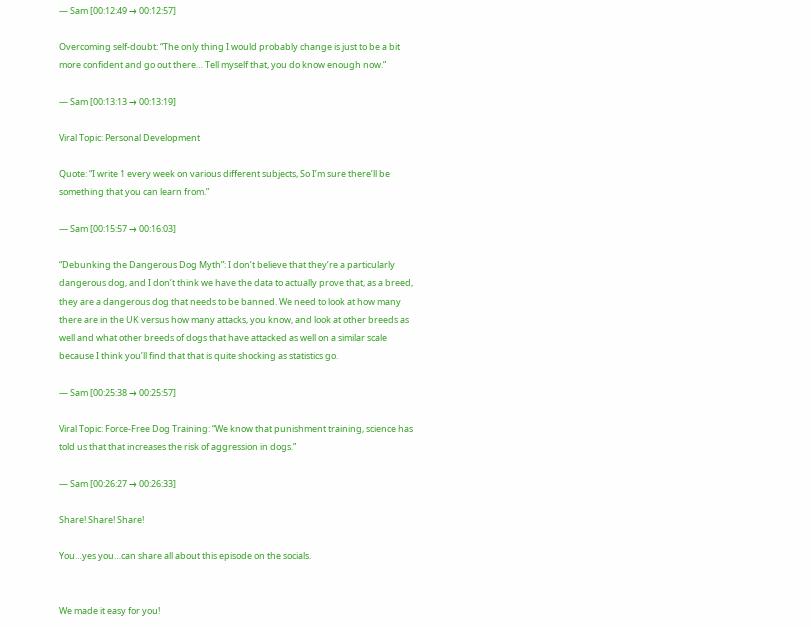— Sam [00:12:49 → 00:12:57]

Overcoming self-doubt: “The only thing I would probably change is just to be a bit more confident and go out there… Tell myself that, you do know enough now.”

— Sam [00:13:13 → 00:13:19]

Viral Topic: Personal Development

Quote: “I write 1 every week on various different subjects, So I’m sure there’ll be something that you can learn from.”

— Sam [00:15:57 → 00:16:03]

“Debunking the Dangerous Dog Myth”: I don’t believe that they’re a particularly dangerous dog, and I don’t think we have the data to actually prove that, as a breed, they are a dangerous dog that needs to be banned. We need to look at how many there are in the UK versus how many attacks, you know, and look at other breeds as well and what other breeds of dogs that have attacked as well on a similar scale because I think you’ll find that that is quite shocking as statistics go.

— Sam [00:25:38 → 00:25:57]

Viral Topic: Force-Free Dog Training: “We know that punishment training, science has told us that that increases the risk of aggression in dogs.”

— Sam [00:26:27 → 00:26:33]

Share! Share! Share!

You…yes you…can share all about this episode on the socials.


We made it easy for you!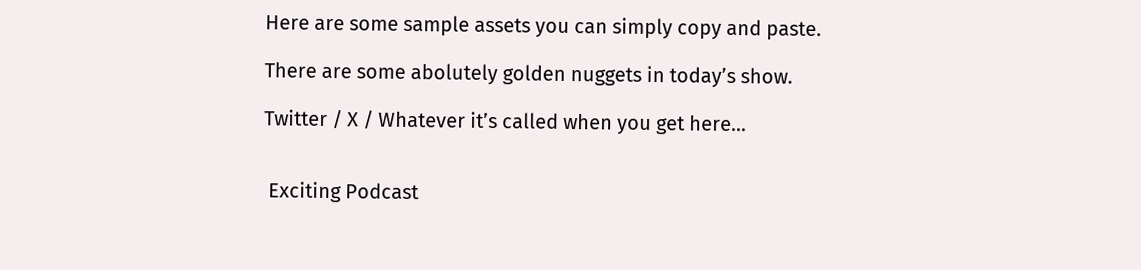Here are some sample assets you can simply copy and paste.

There are some abolutely golden nuggets in today’s show.

Twitter / X / Whatever it’s called when you get here…


 Exciting Podcast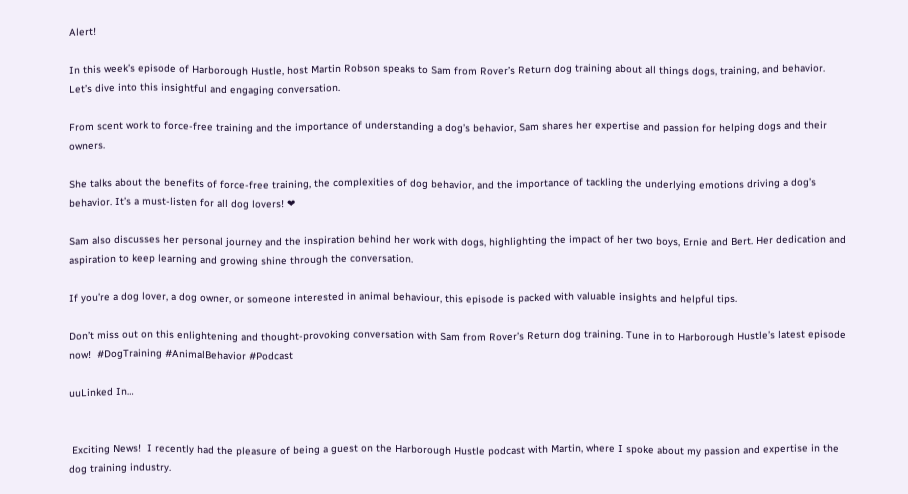Alert!

In this week’s episode of Harborough Hustle, host Martin Robson speaks to Sam from Rover’s Return dog training about all things dogs, training, and behavior. Let’s dive into this insightful and engaging conversation.

From scent work to force-free training and the importance of understanding a dog’s behavior, Sam shares her expertise and passion for helping dogs and their owners.

She talks about the benefits of force-free training, the complexities of dog behavior, and the importance of tackling the underlying emotions driving a dog’s behavior. It’s a must-listen for all dog lovers! ❤

Sam also discusses her personal journey and the inspiration behind her work with dogs, highlighting the impact of her two boys, Ernie and Bert. Her dedication and aspiration to keep learning and growing shine through the conversation.

If you’re a dog lover, a dog owner, or someone interested in animal behaviour, this episode is packed with valuable insights and helpful tips.

Don’t miss out on this enlightening and thought-provoking conversation with Sam from Rover’s Return dog training. Tune in to Harborough Hustle’s latest episode now!  #DogTraining #AnimalBehavior #Podcast

uuLinked In…


 Exciting News!  I recently had the pleasure of being a guest on the Harborough Hustle podcast with Martin, where I spoke about my passion and expertise in the dog training industry.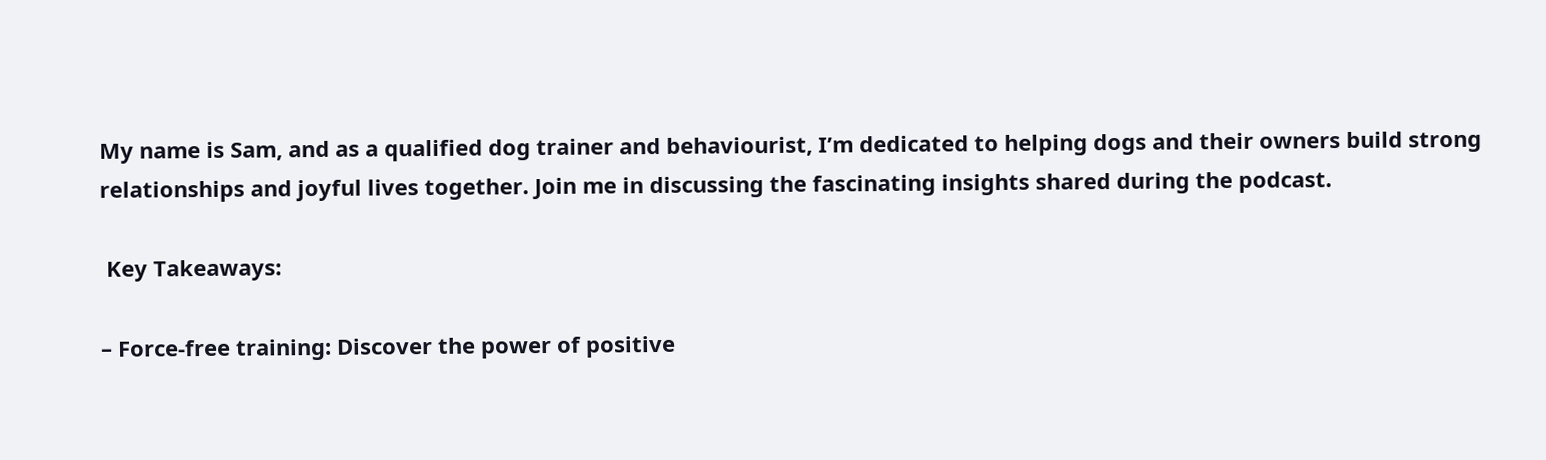My name is Sam, and as a qualified dog trainer and behaviourist, I’m dedicated to helping dogs and their owners build strong relationships and joyful lives together. Join me in discussing the fascinating insights shared during the podcast.

 Key Takeaways:

– Force-free training: Discover the power of positive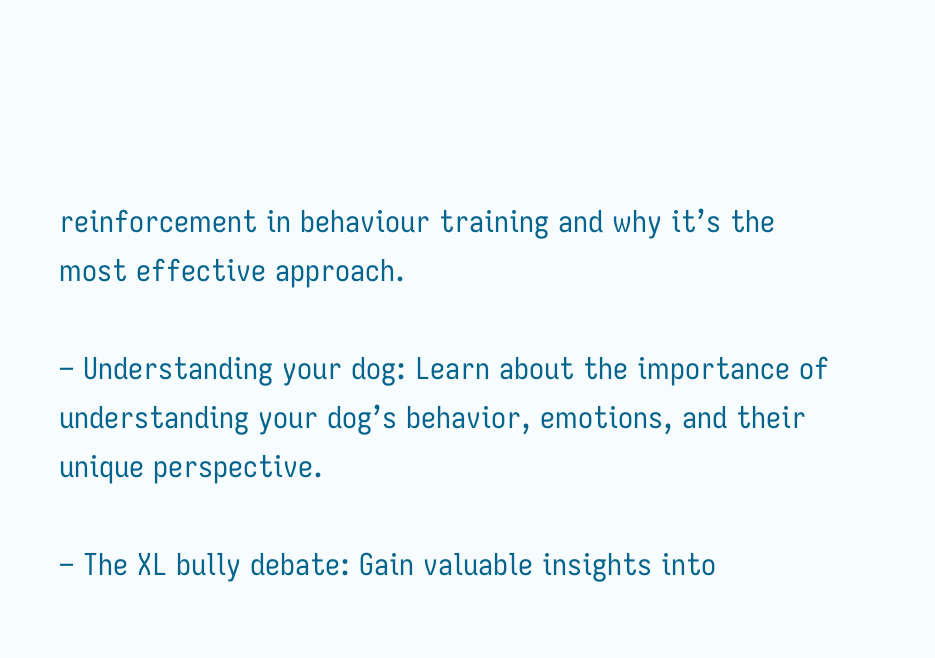reinforcement in behaviour training and why it’s the most effective approach.

– Understanding your dog: Learn about the importance of understanding your dog’s behavior, emotions, and their unique perspective.

– The XL bully debate: Gain valuable insights into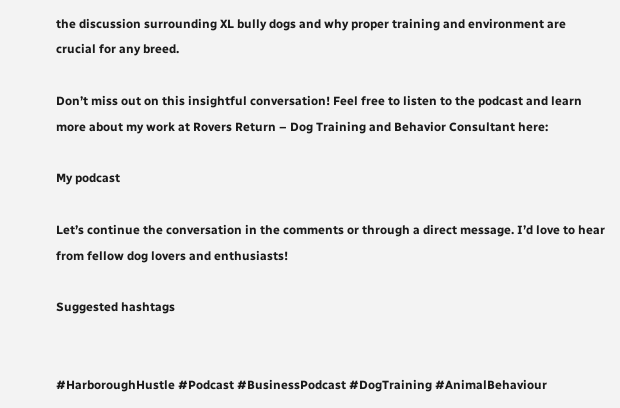the discussion surrounding XL bully dogs and why proper training and environment are crucial for any breed.

Don’t miss out on this insightful conversation! Feel free to listen to the podcast and learn more about my work at Rovers Return – Dog Training and Behavior Consultant here:

My podcast

Let’s continue the conversation in the comments or through a direct message. I’d love to hear from fellow dog lovers and enthusiasts!

Suggested hashtags


#HarboroughHustle #Podcast #BusinessPodcast #DogTraining #AnimalBehaviour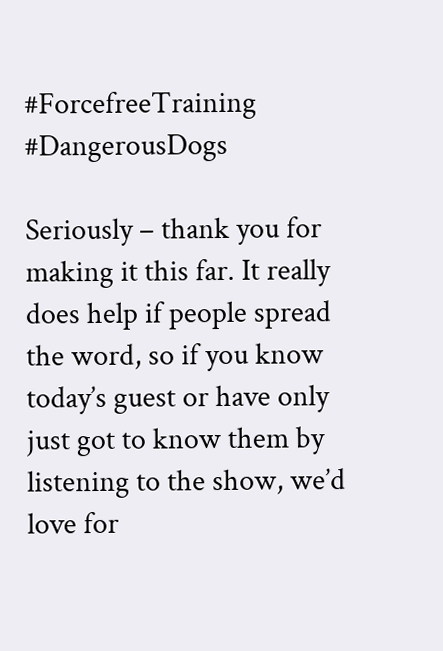#ForcefreeTraining #DangerousDogs

Seriously – thank you for making it this far. It really does help if people spread the word, so if you know today’s guest or have only just got to know them by listening to the show, we’d love for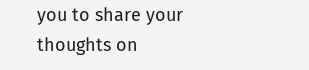you to share your thoughts on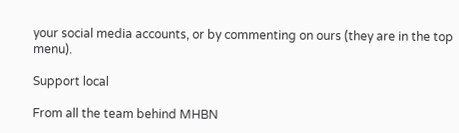your social media accounts, or by commenting on ours (they are in the top menu).

Support local

From all the team behind MHBN